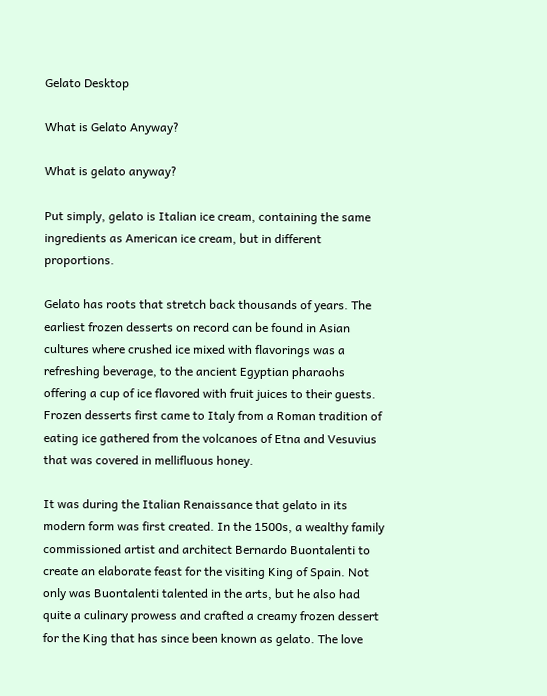Gelato Desktop

What is Gelato Anyway?

What is gelato anyway?

Put simply, gelato is Italian ice cream, containing the same ingredients as American ice cream, but in different proportions.

Gelato has roots that stretch back thousands of years. The earliest frozen desserts on record can be found in Asian cultures where crushed ice mixed with flavorings was a refreshing beverage, to the ancient Egyptian pharaohs offering a cup of ice flavored with fruit juices to their guests. Frozen desserts first came to Italy from a Roman tradition of eating ice gathered from the volcanoes of Etna and Vesuvius that was covered in mellifluous honey.

It was during the Italian Renaissance that gelato in its modern form was first created. In the 1500s, a wealthy family commissioned artist and architect Bernardo Buontalenti to create an elaborate feast for the visiting King of Spain. Not only was Buontalenti talented in the arts, but he also had quite a culinary prowess and crafted a creamy frozen dessert for the King that has since been known as gelato. The love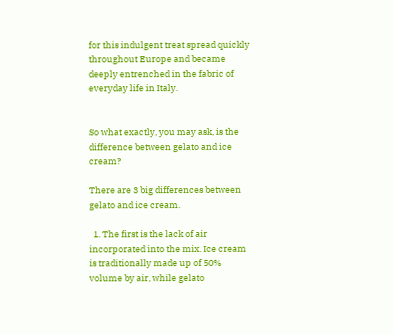for this indulgent treat spread quickly throughout Europe and became deeply entrenched in the fabric of everyday life in Italy.


So what exactly, you may ask, is the difference between gelato and ice cream?

There are 3 big differences between gelato and ice cream.

  1. The first is the lack of air incorporated into the mix. Ice cream is traditionally made up of 50% volume by air, while gelato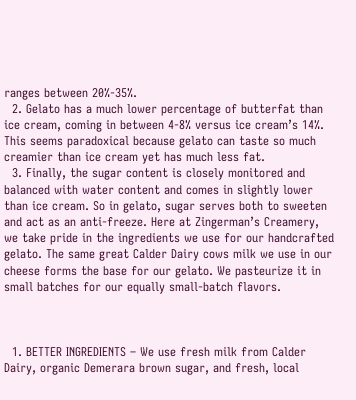ranges between 20%-35%.
  2. Gelato has a much lower percentage of butterfat than ice cream, coming in between 4-8% versus ice cream’s 14%. This seems paradoxical because gelato can taste so much creamier than ice cream yet has much less fat.
  3. Finally, the sugar content is closely monitored and balanced with water content and comes in slightly lower than ice cream. So in gelato, sugar serves both to sweeten and act as an anti-freeze. Here at Zingerman’s Creamery, we take pride in the ingredients we use for our handcrafted gelato. The same great Calder Dairy cows milk we use in our cheese forms the base for our gelato. We pasteurize it in small batches for our equally small-batch flavors.



  1. BETTER INGREDIENTS – We use fresh milk from Calder Dairy, organic Demerara brown sugar, and fresh, local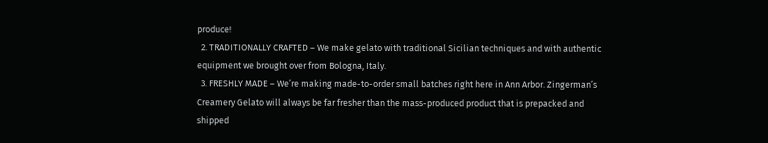produce!
  2. TRADITIONALLY CRAFTED – We make gelato with traditional Sicilian techniques and with authentic equipment we brought over from Bologna, Italy.
  3. FRESHLY MADE – We’re making made-to-order small batches right here in Ann Arbor. Zingerman’s Creamery Gelato will always be far fresher than the mass-produced product that is prepacked and shipped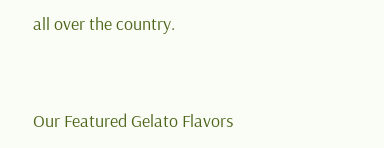all over the country.


Our Featured Gelato Flavors